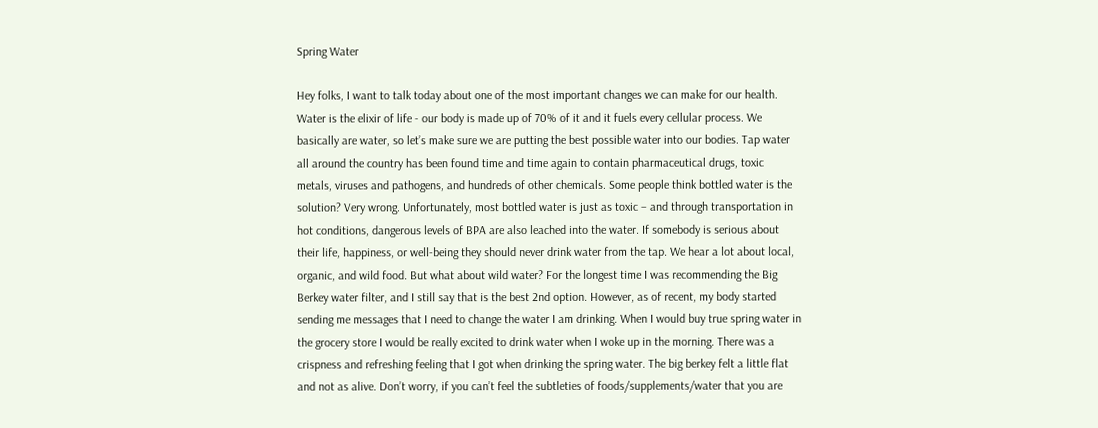Spring Water

Hey folks, I want to talk today about one of the most important changes we can make for our health. Water is the elixir of life - our body is made up of 70% of it and it fuels every cellular process. We basically are water, so let’s make sure we are putting the best possible water into our bodies. Tap water all around the country has been found time and time again to contain pharmaceutical drugs, toxic metals, viruses and pathogens, and hundreds of other chemicals. Some people think bottled water is the solution? Very wrong. Unfortunately, most bottled water is just as toxic – and through transportation in hot conditions, dangerous levels of BPA are also leached into the water. If somebody is serious about their life, happiness, or well-being they should never drink water from the tap. We hear a lot about local, organic, and wild food. But what about wild water? For the longest time I was recommending the Big Berkey water filter, and I still say that is the best 2nd option. However, as of recent, my body started sending me messages that I need to change the water I am drinking. When I would buy true spring water in the grocery store I would be really excited to drink water when I woke up in the morning. There was a crispness and refreshing feeling that I got when drinking the spring water. The big berkey felt a little flat and not as alive. Don’t worry, if you can’t feel the subtleties of foods/supplements/water that you are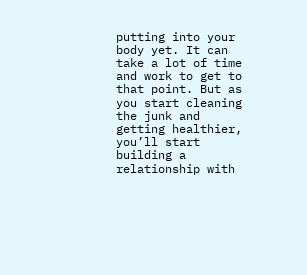putting into your body yet. It can take a lot of time and work to get to that point. But as you start cleaning the junk and getting healthier, you’ll start building a relationship with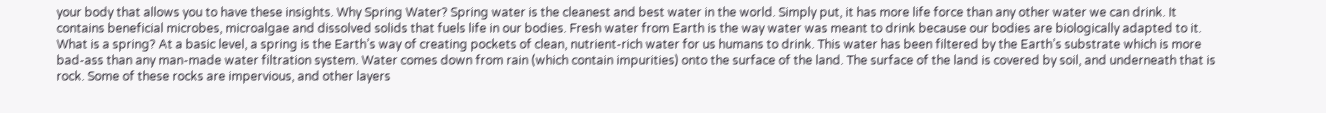your body that allows you to have these insights. Why Spring Water? Spring water is the cleanest and best water in the world. Simply put, it has more life force than any other water we can drink. It contains beneficial microbes, microalgae and dissolved solids that fuels life in our bodies. Fresh water from Earth is the way water was meant to drink because our bodies are biologically adapted to it. What is a spring? At a basic level, a spring is the Earth’s way of creating pockets of clean, nutrient-rich water for us humans to drink. This water has been filtered by the Earth’s substrate which is more bad-ass than any man-made water filtration system. Water comes down from rain (which contain impurities) onto the surface of the land. The surface of the land is covered by soil, and underneath that is rock. Some of these rocks are impervious, and other layers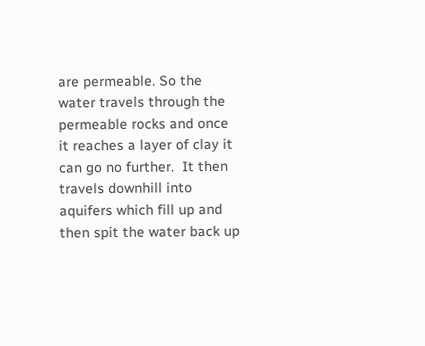are permeable. So the water travels through the permeable rocks and once it reaches a layer of clay it can go no further.  It then travels downhill into aquifers which fill up and then spit the water back up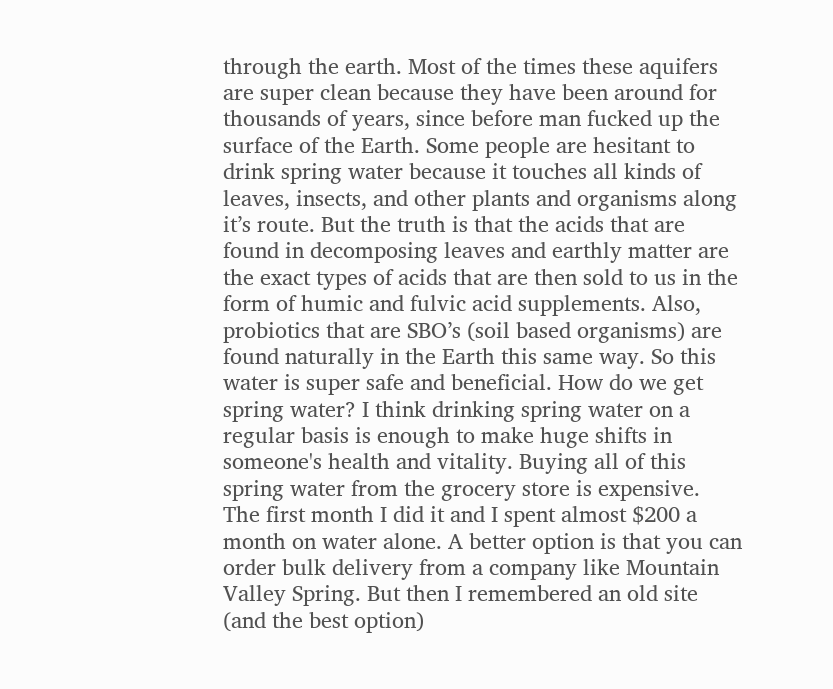through the earth. Most of the times these aquifers are super clean because they have been around for thousands of years, since before man fucked up the surface of the Earth. Some people are hesitant to drink spring water because it touches all kinds of leaves, insects, and other plants and organisms along it’s route. But the truth is that the acids that are found in decomposing leaves and earthly matter are the exact types of acids that are then sold to us in the form of humic and fulvic acid supplements. Also, probiotics that are SBO’s (soil based organisms) are found naturally in the Earth this same way. So this water is super safe and beneficial. How do we get spring water? I think drinking spring water on a regular basis is enough to make huge shifts in someone's health and vitality. Buying all of this spring water from the grocery store is expensive. The first month I did it and I spent almost $200 a month on water alone. A better option is that you can order bulk delivery from a company like Mountain Valley Spring. But then I remembered an old site (and the best option)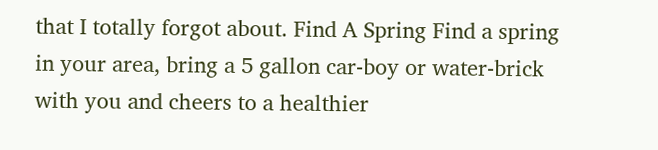that I totally forgot about. Find A Spring Find a spring in your area, bring a 5 gallon car-boy or water-brick with you and cheers to a healthier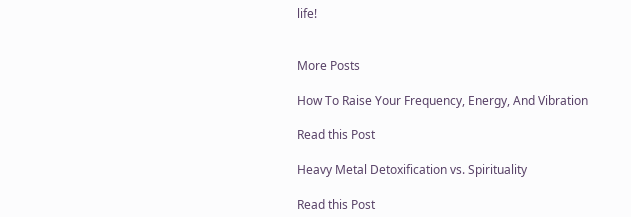life!


More Posts

How To Raise Your Frequency, Energy, And Vibration

Read this Post

Heavy Metal Detoxification vs. Spirituality

Read this Post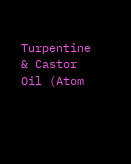Turpentine & Castor Oil (Atom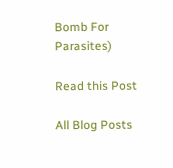Bomb For Parasites)

Read this Post

All Blog Posts